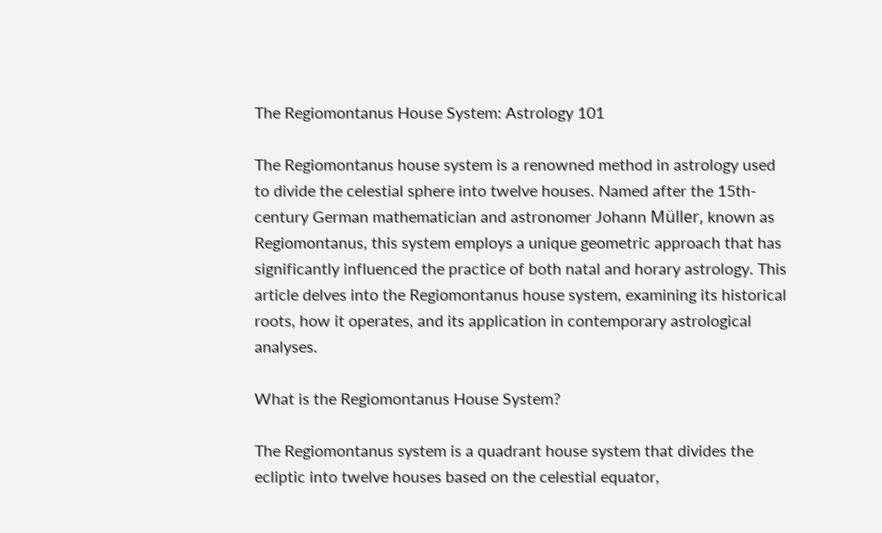The Regiomontanus House System: Astrology 101

The Regiomontanus house system is a renowned method in astrology used to divide the celestial sphere into twelve houses. Named after the 15th-century German mathematician and astronomer Johann Müller, known as Regiomontanus, this system employs a unique geometric approach that has significantly influenced the practice of both natal and horary astrology. This article delves into the Regiomontanus house system, examining its historical roots, how it operates, and its application in contemporary astrological analyses.

What is the Regiomontanus House System?

The Regiomontanus system is a quadrant house system that divides the ecliptic into twelve houses based on the celestial equator,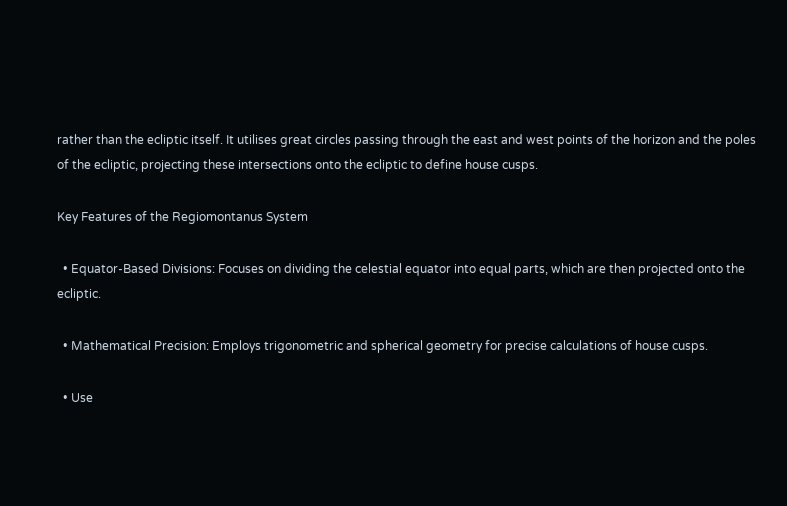rather than the ecliptic itself. It utilises great circles passing through the east and west points of the horizon and the poles of the ecliptic, projecting these intersections onto the ecliptic to define house cusps.

Key Features of the Regiomontanus System

  • Equator-Based Divisions: Focuses on dividing the celestial equator into equal parts, which are then projected onto the ecliptic.

  • Mathematical Precision: Employs trigonometric and spherical geometry for precise calculations of house cusps.

  • Use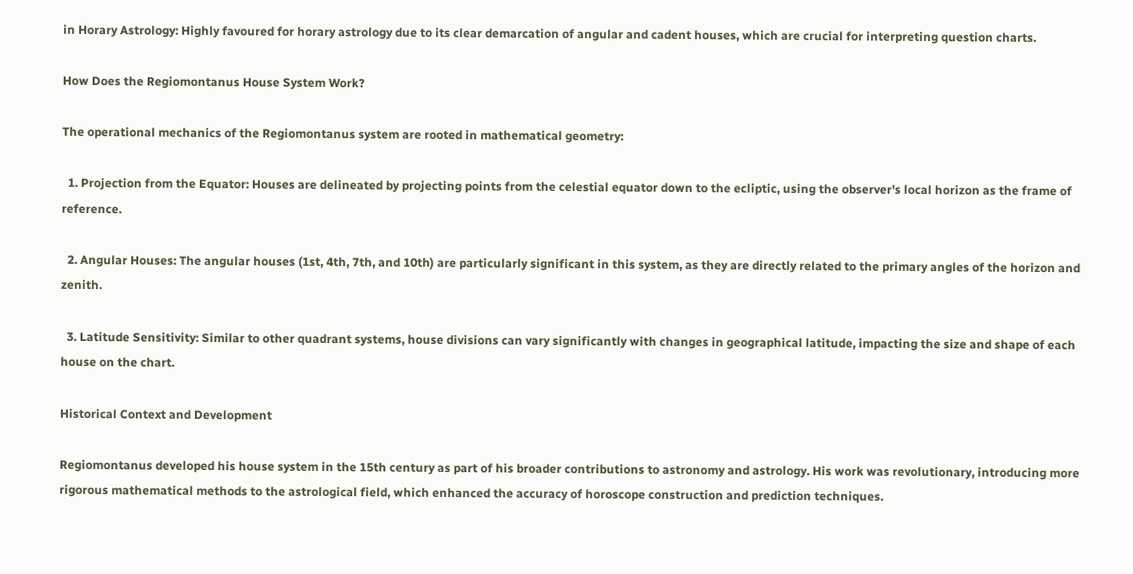in Horary Astrology: Highly favoured for horary astrology due to its clear demarcation of angular and cadent houses, which are crucial for interpreting question charts.

How Does the Regiomontanus House System Work?

The operational mechanics of the Regiomontanus system are rooted in mathematical geometry:

  1. Projection from the Equator: Houses are delineated by projecting points from the celestial equator down to the ecliptic, using the observer's local horizon as the frame of reference.

  2. Angular Houses: The angular houses (1st, 4th, 7th, and 10th) are particularly significant in this system, as they are directly related to the primary angles of the horizon and zenith.

  3. Latitude Sensitivity: Similar to other quadrant systems, house divisions can vary significantly with changes in geographical latitude, impacting the size and shape of each house on the chart.

Historical Context and Development

Regiomontanus developed his house system in the 15th century as part of his broader contributions to astronomy and astrology. His work was revolutionary, introducing more rigorous mathematical methods to the astrological field, which enhanced the accuracy of horoscope construction and prediction techniques.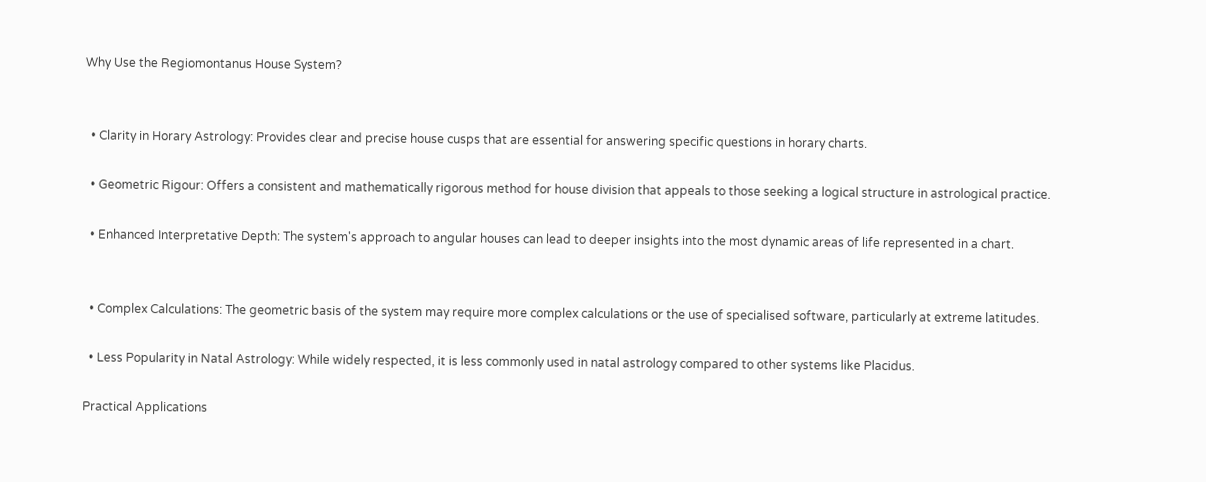Why Use the Regiomontanus House System?


  • Clarity in Horary Astrology: Provides clear and precise house cusps that are essential for answering specific questions in horary charts.

  • Geometric Rigour: Offers a consistent and mathematically rigorous method for house division that appeals to those seeking a logical structure in astrological practice.

  • Enhanced Interpretative Depth: The system's approach to angular houses can lead to deeper insights into the most dynamic areas of life represented in a chart.


  • Complex Calculations: The geometric basis of the system may require more complex calculations or the use of specialised software, particularly at extreme latitudes.

  • Less Popularity in Natal Astrology: While widely respected, it is less commonly used in natal astrology compared to other systems like Placidus.

Practical Applications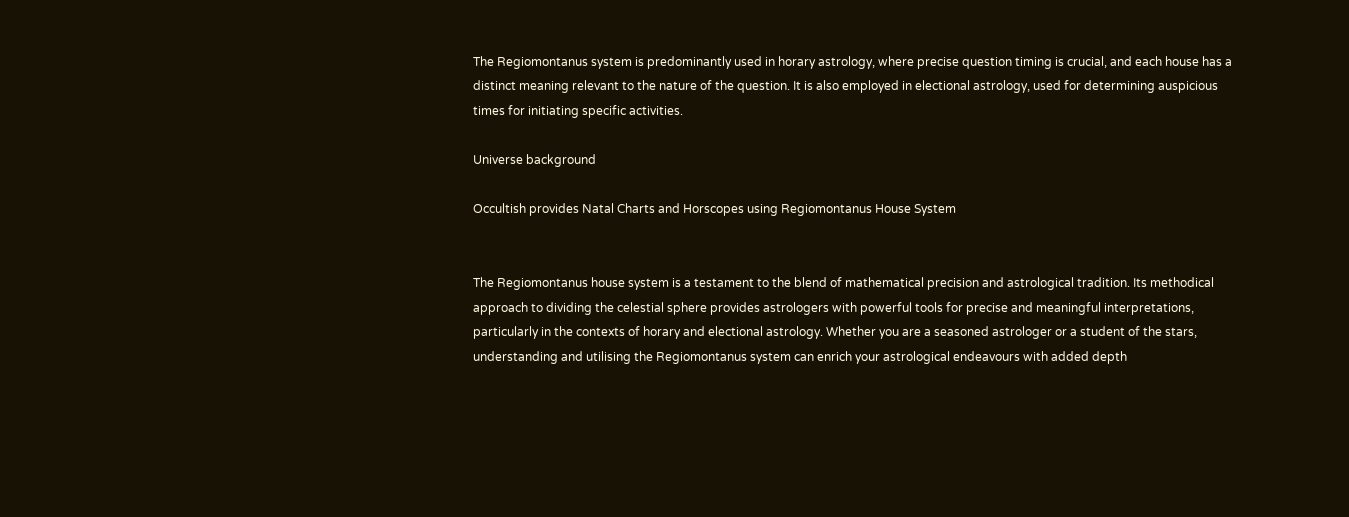The Regiomontanus system is predominantly used in horary astrology, where precise question timing is crucial, and each house has a distinct meaning relevant to the nature of the question. It is also employed in electional astrology, used for determining auspicious times for initiating specific activities.

Universe background

Occultish provides Natal Charts and Horscopes using Regiomontanus House System


The Regiomontanus house system is a testament to the blend of mathematical precision and astrological tradition. Its methodical approach to dividing the celestial sphere provides astrologers with powerful tools for precise and meaningful interpretations, particularly in the contexts of horary and electional astrology. Whether you are a seasoned astrologer or a student of the stars, understanding and utilising the Regiomontanus system can enrich your astrological endeavours with added depth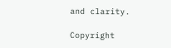and clarity.

Copyright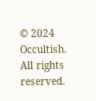© 2024 Occultish. All rights reserved.